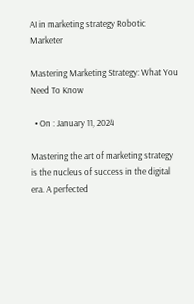AI in marketing strategy Robotic Marketer

Mastering Marketing Strategy: What You Need To Know

  • On : January 11, 2024

Mastering the art of marketing strategy is the nucleus of success in the digital era. A perfected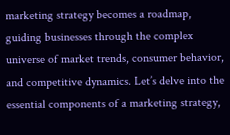marketing strategy becomes a roadmap, guiding businesses through the complex universe of market trends, consumer behavior, and competitive dynamics. Let’s delve into the essential components of a marketing strategy,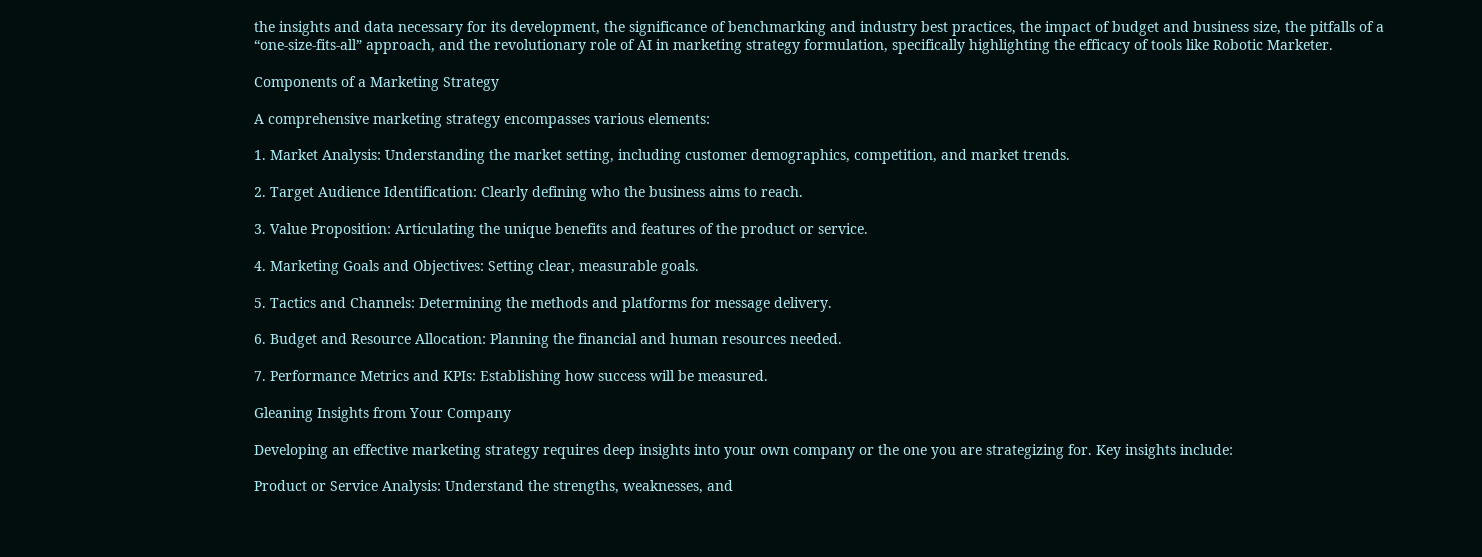the insights and data necessary for its development, the significance of benchmarking and industry best practices, the impact of budget and business size, the pitfalls of a “one-size-fits-all” approach, and the revolutionary role of AI in marketing strategy formulation, specifically highlighting the efficacy of tools like Robotic Marketer.

Components of a Marketing Strategy

A comprehensive marketing strategy encompasses various elements:

1. Market Analysis: Understanding the market setting, including customer demographics, competition, and market trends.

2. Target Audience Identification: Clearly defining who the business aims to reach.

3. Value Proposition: Articulating the unique benefits and features of the product or service.

4. Marketing Goals and Objectives: Setting clear, measurable goals.

5. Tactics and Channels: Determining the methods and platforms for message delivery.

6. Budget and Resource Allocation: Planning the financial and human resources needed.

7. Performance Metrics and KPIs: Establishing how success will be measured.

Gleaning Insights from Your Company

Developing an effective marketing strategy requires deep insights into your own company or the one you are strategizing for. Key insights include:

Product or Service Analysis: Understand the strengths, weaknesses, and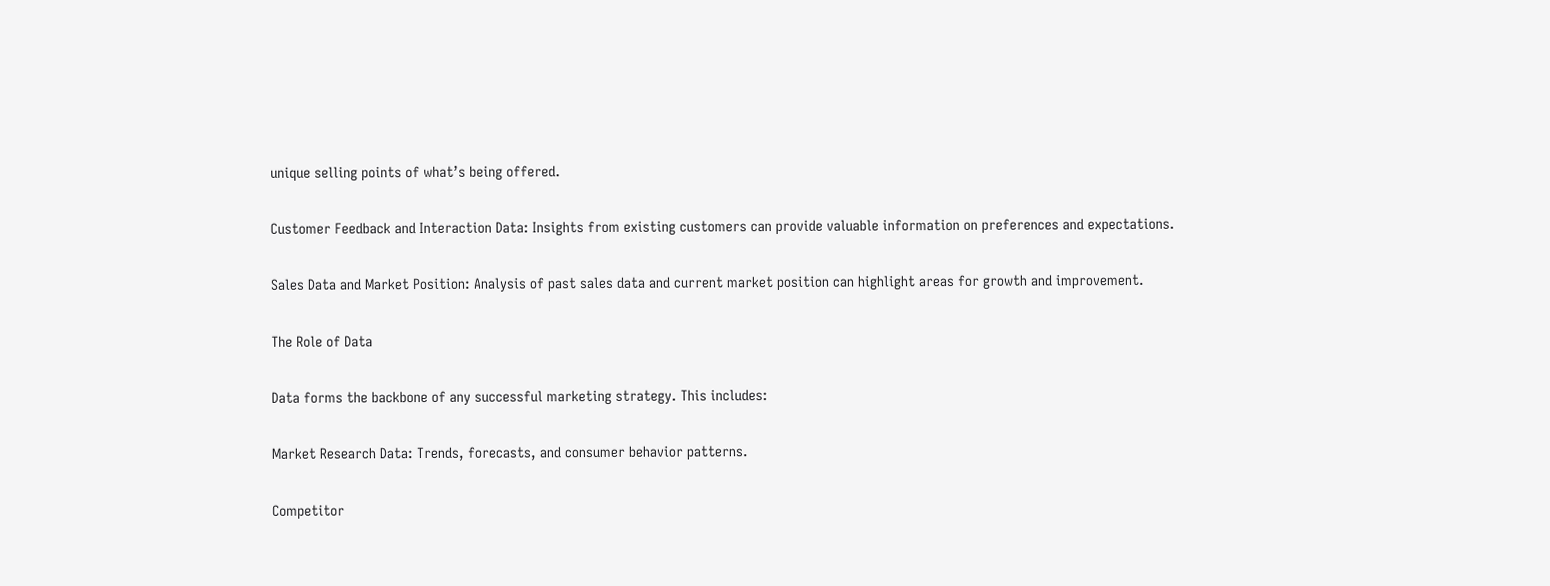unique selling points of what’s being offered.

Customer Feedback and Interaction Data: Insights from existing customers can provide valuable information on preferences and expectations.

Sales Data and Market Position: Analysis of past sales data and current market position can highlight areas for growth and improvement.

The Role of Data

Data forms the backbone of any successful marketing strategy. This includes:

Market Research Data: Trends, forecasts, and consumer behavior patterns.

Competitor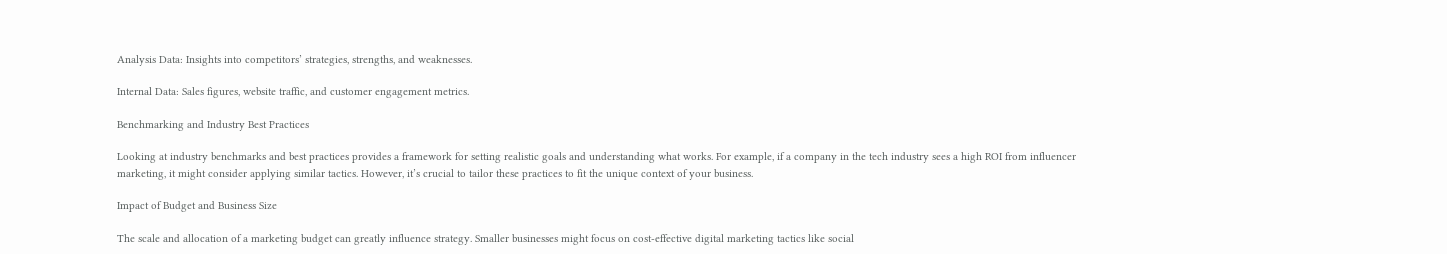Analysis Data: Insights into competitors’ strategies, strengths, and weaknesses.

Internal Data: Sales figures, website traffic, and customer engagement metrics.

Benchmarking and Industry Best Practices

Looking at industry benchmarks and best practices provides a framework for setting realistic goals and understanding what works. For example, if a company in the tech industry sees a high ROI from influencer marketing, it might consider applying similar tactics. However, it’s crucial to tailor these practices to fit the unique context of your business.

Impact of Budget and Business Size

The scale and allocation of a marketing budget can greatly influence strategy. Smaller businesses might focus on cost-effective digital marketing tactics like social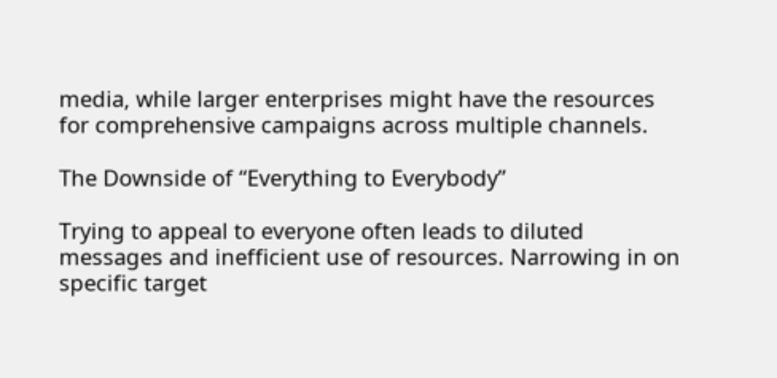media, while larger enterprises might have the resources for comprehensive campaigns across multiple channels.

The Downside of “Everything to Everybody”

Trying to appeal to everyone often leads to diluted messages and inefficient use of resources. Narrowing in on specific target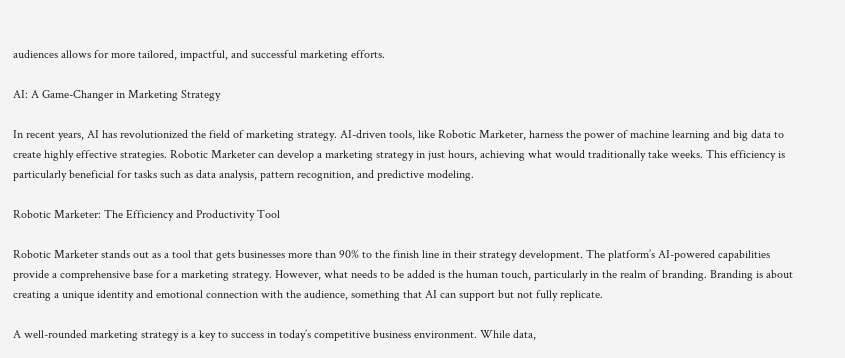audiences allows for more tailored, impactful, and successful marketing efforts.

AI: A Game-Changer in Marketing Strategy

In recent years, AI has revolutionized the field of marketing strategy. AI-driven tools, like Robotic Marketer, harness the power of machine learning and big data to create highly effective strategies. Robotic Marketer can develop a marketing strategy in just hours, achieving what would traditionally take weeks. This efficiency is particularly beneficial for tasks such as data analysis, pattern recognition, and predictive modeling.

Robotic Marketer: The Efficiency and Productivity Tool

Robotic Marketer stands out as a tool that gets businesses more than 90% to the finish line in their strategy development. The platform’s AI-powered capabilities provide a comprehensive base for a marketing strategy. However, what needs to be added is the human touch, particularly in the realm of branding. Branding is about creating a unique identity and emotional connection with the audience, something that AI can support but not fully replicate.

A well-rounded marketing strategy is a key to success in today’s competitive business environment. While data,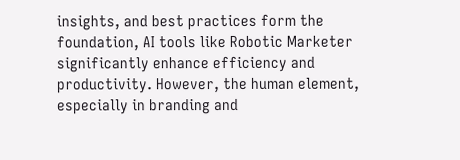insights, and best practices form the foundation, AI tools like Robotic Marketer significantly enhance efficiency and productivity. However, the human element, especially in branding and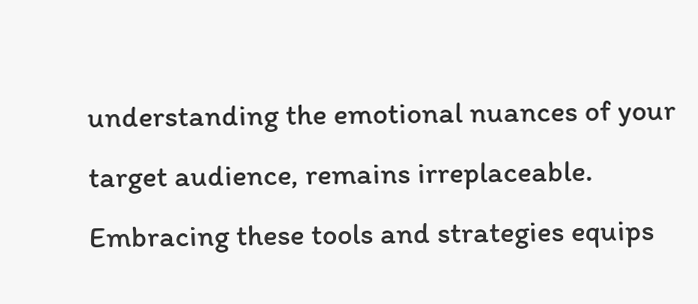understanding the emotional nuances of your target audience, remains irreplaceable. Embracing these tools and strategies equips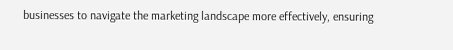businesses to navigate the marketing landscape more effectively, ensuring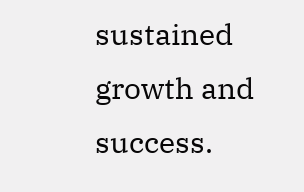sustained growth and success.